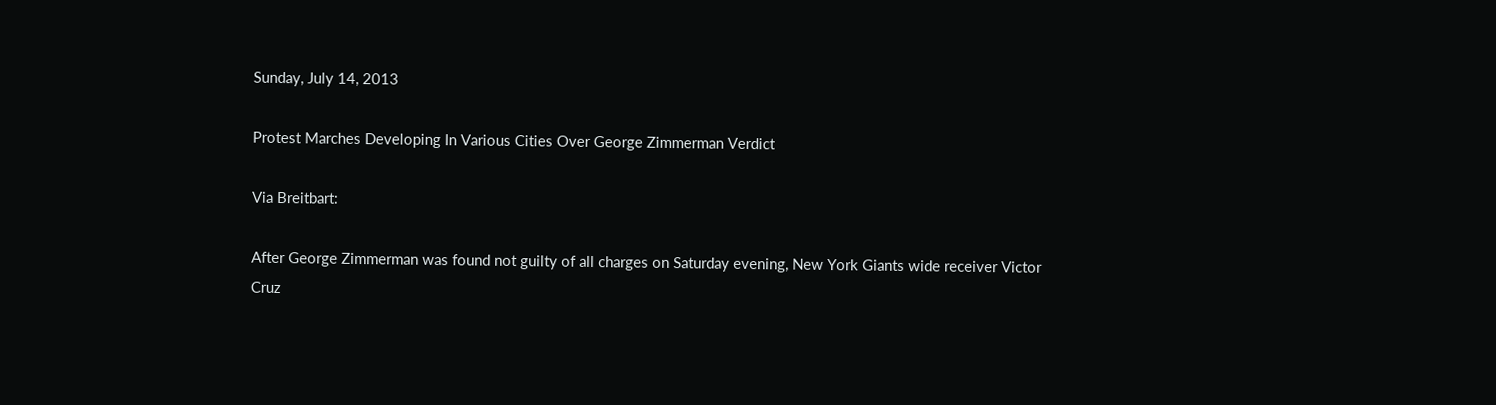Sunday, July 14, 2013

Protest Marches Developing In Various Cities Over George Zimmerman Verdict

Via Breitbart:

After George Zimmerman was found not guilty of all charges on Saturday evening, New York Giants wide receiver Victor Cruz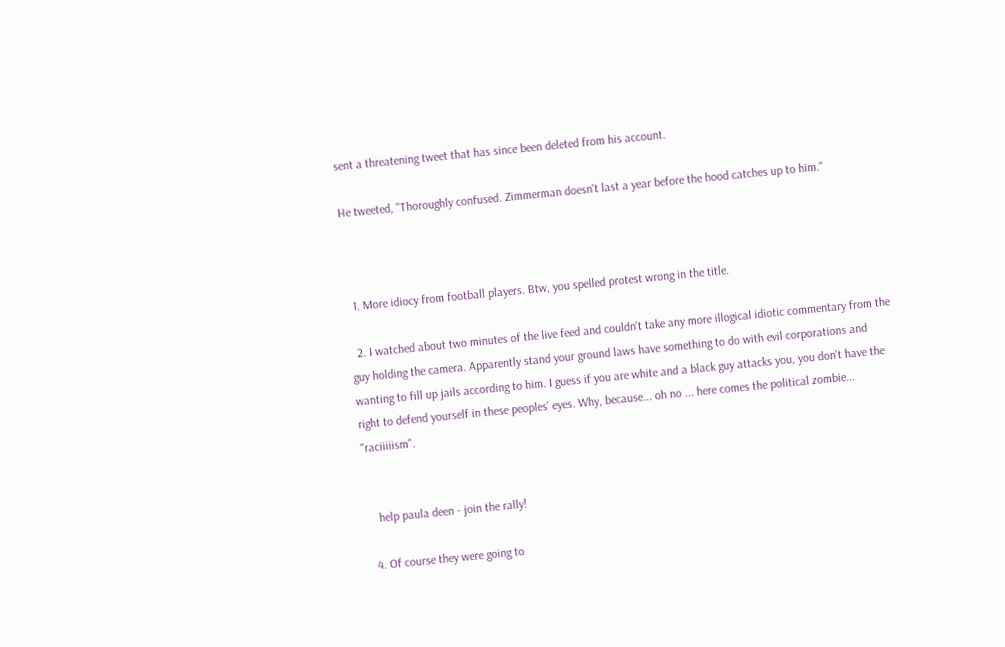sent a threatening tweet that has since been deleted from his account.

He tweeted, "Thoroughly confused. Zimmerman doesn't last a year before the hood catches up to him."



  1. More idiocy from football players. Btw, you spelled protest wrong in the title.

  2. I watched about two minutes of the live feed and couldn't take any more illogical idiotic commentary from the guy holding the camera. Apparently stand your ground laws have something to do with evil corporations and wanting to fill up jails according to him. I guess if you are white and a black guy attacks you, you don't have the right to defend yourself in these peoples' eyes. Why, because... oh no ... here comes the political zombie... "raciiiiism".


    help paula deen - join the rally!

  4. Of course they were going to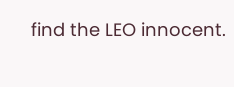find the LEO innocent.